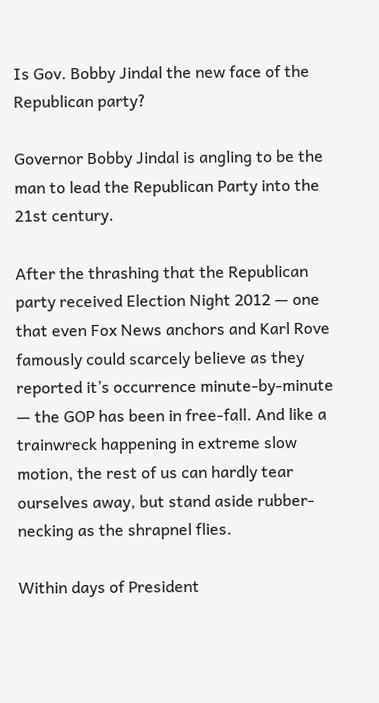Is Gov. Bobby Jindal the new face of the Republican party?

Governor Bobby Jindal is angling to be the man to lead the Republican Party into the 21st century.

After the thrashing that the Republican party received Election Night 2012 — one that even Fox News anchors and Karl Rove famously could scarcely believe as they reported it’s occurrence minute-by-minute — the GOP has been in free-fall. And like a trainwreck happening in extreme slow motion, the rest of us can hardly tear ourselves away, but stand aside rubber-necking as the shrapnel flies.

Within days of President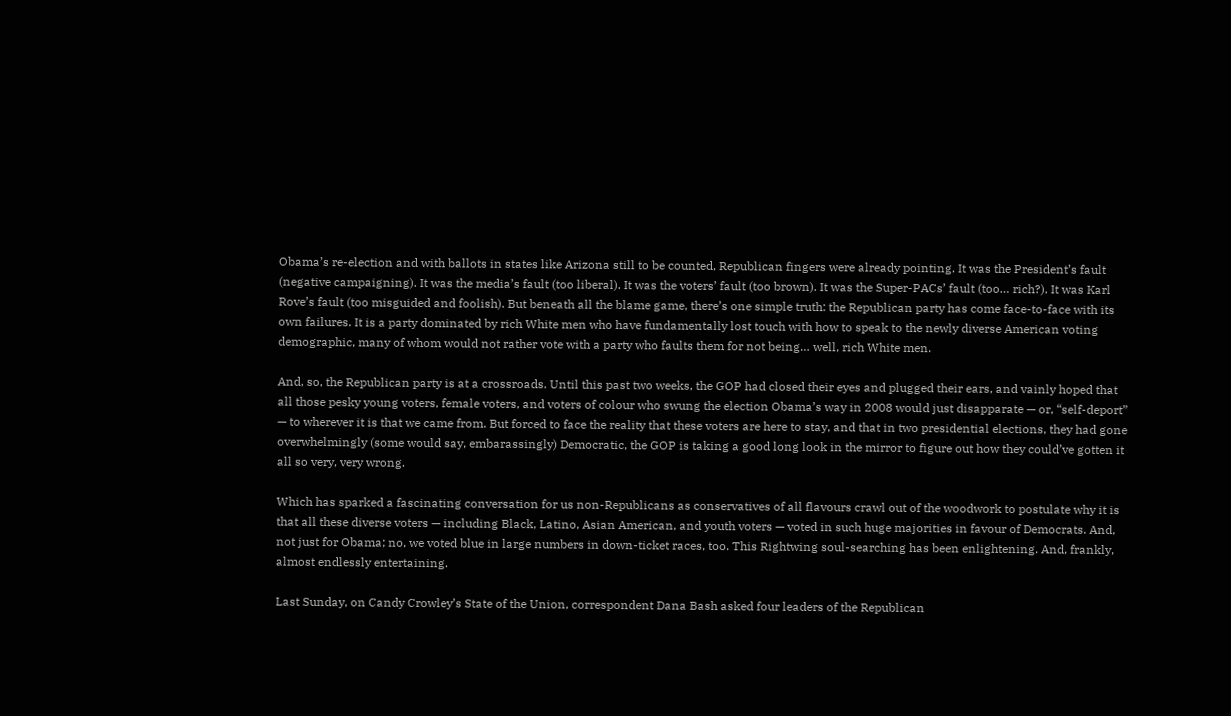Obama’s re-election and with ballots in states like Arizona still to be counted, Republican fingers were already pointing. It was the President’s fault (negative campaigning). It was the media’s fault (too liberal). It was the voters’ fault (too brown). It was the Super-PACs’ fault (too… rich?). It was Karl Rove’s fault (too misguided and foolish). But beneath all the blame game, there’s one simple truth: the Republican party has come face-to-face with its own failures. It is a party dominated by rich White men who have fundamentally lost touch with how to speak to the newly diverse American voting demographic, many of whom would not rather vote with a party who faults them for not being… well, rich White men.

And, so, the Republican party is at a crossroads. Until this past two weeks, the GOP had closed their eyes and plugged their ears, and vainly hoped that all those pesky young voters, female voters, and voters of colour who swung the election Obama’s way in 2008 would just disapparate — or, “self-deport” — to wherever it is that we came from. But forced to face the reality that these voters are here to stay, and that in two presidential elections, they had gone overwhelmingly (some would say, embarassingly) Democratic, the GOP is taking a good long look in the mirror to figure out how they could’ve gotten it all so very, very wrong.

Which has sparked a fascinating conversation for us non-Republicans as conservatives of all flavours crawl out of the woodwork to postulate why it is that all these diverse voters — including Black, Latino, Asian American, and youth voters — voted in such huge majorities in favour of Democrats. And, not just for Obama; no, we voted blue in large numbers in down-ticket races, too. This Rightwing soul-searching has been enlightening. And, frankly, almost endlessly entertaining.

Last Sunday, on Candy Crowley’s State of the Union, correspondent Dana Bash asked four leaders of the Republican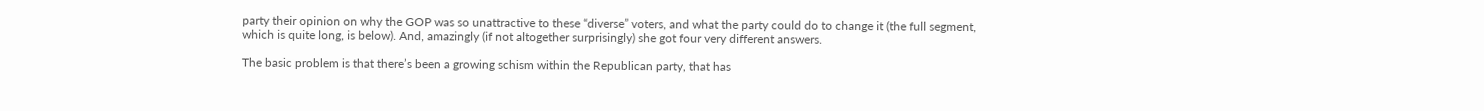party their opinion on why the GOP was so unattractive to these “diverse” voters, and what the party could do to change it (the full segment, which is quite long, is below). And, amazingly (if not altogether surprisingly) she got four very different answers.

The basic problem is that there’s been a growing schism within the Republican party, that has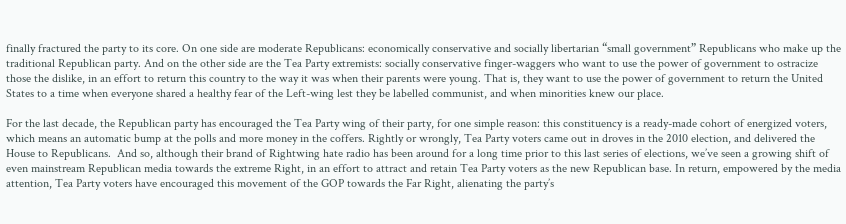finally fractured the party to its core. On one side are moderate Republicans: economically conservative and socially libertarian “small government” Republicans who make up the traditional Republican party. And on the other side are the Tea Party extremists: socially conservative finger-waggers who want to use the power of government to ostracize those the dislike, in an effort to return this country to the way it was when their parents were young. That is, they want to use the power of government to return the United States to a time when everyone shared a healthy fear of the Left-wing lest they be labelled communist, and when minorities knew our place.

For the last decade, the Republican party has encouraged the Tea Party wing of their party, for one simple reason: this constituency is a ready-made cohort of energized voters, which means an automatic bump at the polls and more money in the coffers. Rightly or wrongly, Tea Party voters came out in droves in the 2010 election, and delivered the House to Republicans.  And so, although their brand of Rightwing hate radio has been around for a long time prior to this last series of elections, we’ve seen a growing shift of even mainstream Republican media towards the extreme Right, in an effort to attract and retain Tea Party voters as the new Republican base. In return, empowered by the media attention, Tea Party voters have encouraged this movement of the GOP towards the Far Right, alienating the party’s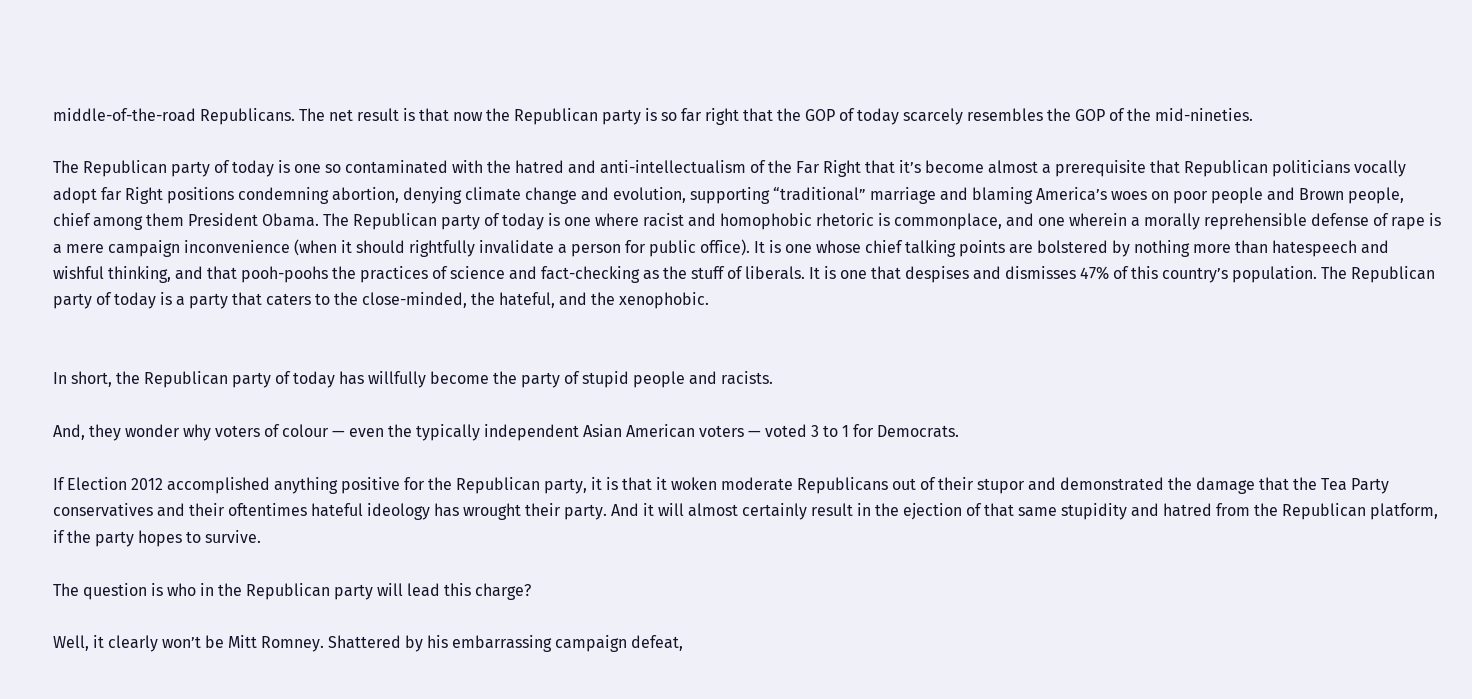middle-of-the-road Republicans. The net result is that now the Republican party is so far right that the GOP of today scarcely resembles the GOP of the mid-nineties.

The Republican party of today is one so contaminated with the hatred and anti-intellectualism of the Far Right that it’s become almost a prerequisite that Republican politicians vocally adopt far Right positions condemning abortion, denying climate change and evolution, supporting “traditional” marriage and blaming America’s woes on poor people and Brown people, chief among them President Obama. The Republican party of today is one where racist and homophobic rhetoric is commonplace, and one wherein a morally reprehensible defense of rape is a mere campaign inconvenience (when it should rightfully invalidate a person for public office). It is one whose chief talking points are bolstered by nothing more than hatespeech and wishful thinking, and that pooh-poohs the practices of science and fact-checking as the stuff of liberals. It is one that despises and dismisses 47% of this country’s population. The Republican party of today is a party that caters to the close-minded, the hateful, and the xenophobic.


In short, the Republican party of today has willfully become the party of stupid people and racists.

And, they wonder why voters of colour — even the typically independent Asian American voters — voted 3 to 1 for Democrats.

If Election 2012 accomplished anything positive for the Republican party, it is that it woken moderate Republicans out of their stupor and demonstrated the damage that the Tea Party conservatives and their oftentimes hateful ideology has wrought their party. And it will almost certainly result in the ejection of that same stupidity and hatred from the Republican platform, if the party hopes to survive.

The question is who in the Republican party will lead this charge?

Well, it clearly won’t be Mitt Romney. Shattered by his embarrassing campaign defeat,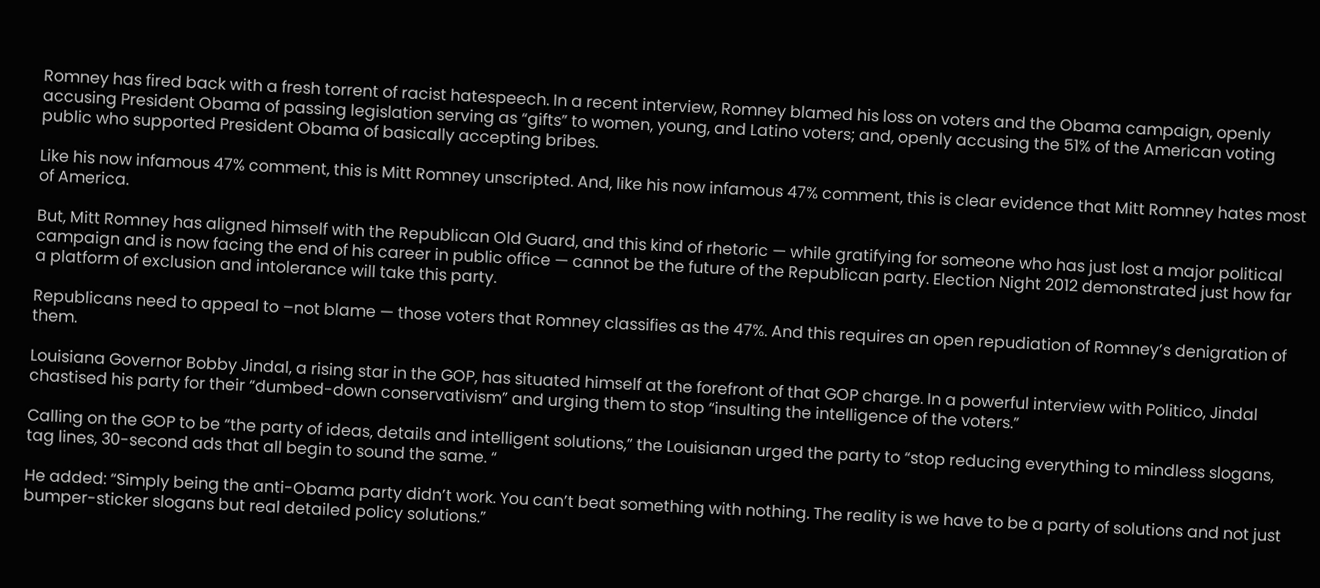Romney has fired back with a fresh torrent of racist hatespeech. In a recent interview, Romney blamed his loss on voters and the Obama campaign, openly accusing President Obama of passing legislation serving as “gifts” to women, young, and Latino voters; and, openly accusing the 51% of the American voting public who supported President Obama of basically accepting bribes.

Like his now infamous 47% comment, this is Mitt Romney unscripted. And, like his now infamous 47% comment, this is clear evidence that Mitt Romney hates most of America.

But, Mitt Romney has aligned himself with the Republican Old Guard, and this kind of rhetoric — while gratifying for someone who has just lost a major political campaign and is now facing the end of his career in public office — cannot be the future of the Republican party. Election Night 2012 demonstrated just how far a platform of exclusion and intolerance will take this party.

Republicans need to appeal to –not blame — those voters that Romney classifies as the 47%. And this requires an open repudiation of Romney’s denigration of them.

Louisiana Governor Bobby Jindal, a rising star in the GOP, has situated himself at the forefront of that GOP charge. In a powerful interview with Politico, Jindal chastised his party for their “dumbed-down conservativism” and urging them to stop “insulting the intelligence of the voters.”

Calling on the GOP to be “the party of ideas, details and intelligent solutions,” the Louisianan urged the party to “stop reducing everything to mindless slogans, tag lines, 30-second ads that all begin to sound the same. “

He added: “Simply being the anti-Obama party didn’t work. You can’t beat something with nothing. The reality is we have to be a party of solutions and not just bumper-sticker slogans but real detailed policy solutions.”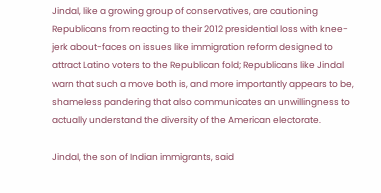Jindal, like a growing group of conservatives, are cautioning Republicans from reacting to their 2012 presidential loss with knee-jerk about-faces on issues like immigration reform designed to attract Latino voters to the Republican fold; Republicans like Jindal warn that such a move both is, and more importantly appears to be, shameless pandering that also communicates an unwillingness to actually understand the diversity of the American electorate.

Jindal, the son of Indian immigrants, said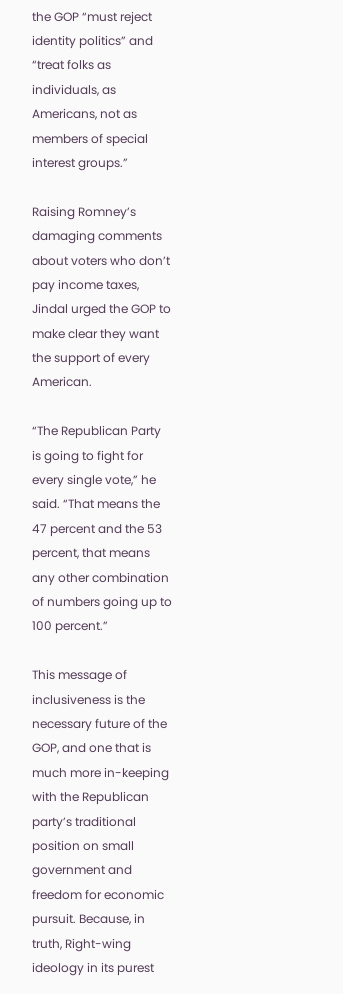the GOP “must reject identity politics” and “treat folks as individuals, as Americans, not as members of special interest groups.”

Raising Romney’s damaging comments about voters who don’t pay income taxes, Jindal urged the GOP to make clear they want the support of every American.

“The Republican Party is going to fight for every single vote,” he said. “That means the 47 percent and the 53 percent, that means any other combination of numbers going up to 100 percent.”

This message of inclusiveness is the necessary future of the GOP, and one that is much more in-keeping with the Republican party’s traditional position on small government and freedom for economic pursuit. Because, in truth, Right-wing ideology in its purest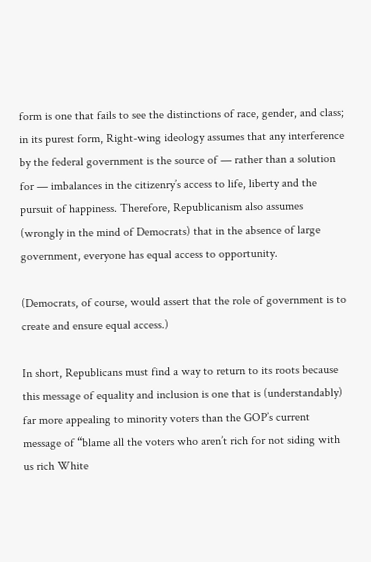form is one that fails to see the distinctions of race, gender, and class; in its purest form, Right-wing ideology assumes that any interference by the federal government is the source of — rather than a solution for — imbalances in the citizenry’s access to life, liberty and the pursuit of happiness. Therefore, Republicanism also assumes (wrongly in the mind of Democrats) that in the absence of large government, everyone has equal access to opportunity.

(Democrats, of course, would assert that the role of government is to create and ensure equal access.)

In short, Republicans must find a way to return to its roots because this message of equality and inclusion is one that is (understandably) far more appealing to minority voters than the GOP’s current message of “blame all the voters who aren’t rich for not siding with us rich White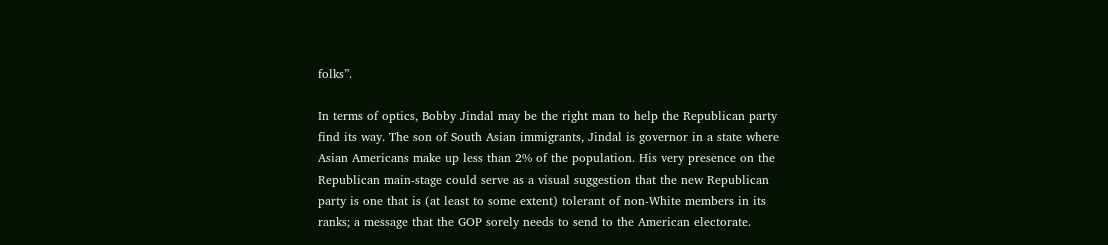folks”.

In terms of optics, Bobby Jindal may be the right man to help the Republican party find its way. The son of South Asian immigrants, Jindal is governor in a state where Asian Americans make up less than 2% of the population. His very presence on the Republican main-stage could serve as a visual suggestion that the new Republican party is one that is (at least to some extent) tolerant of non-White members in its ranks; a message that the GOP sorely needs to send to the American electorate.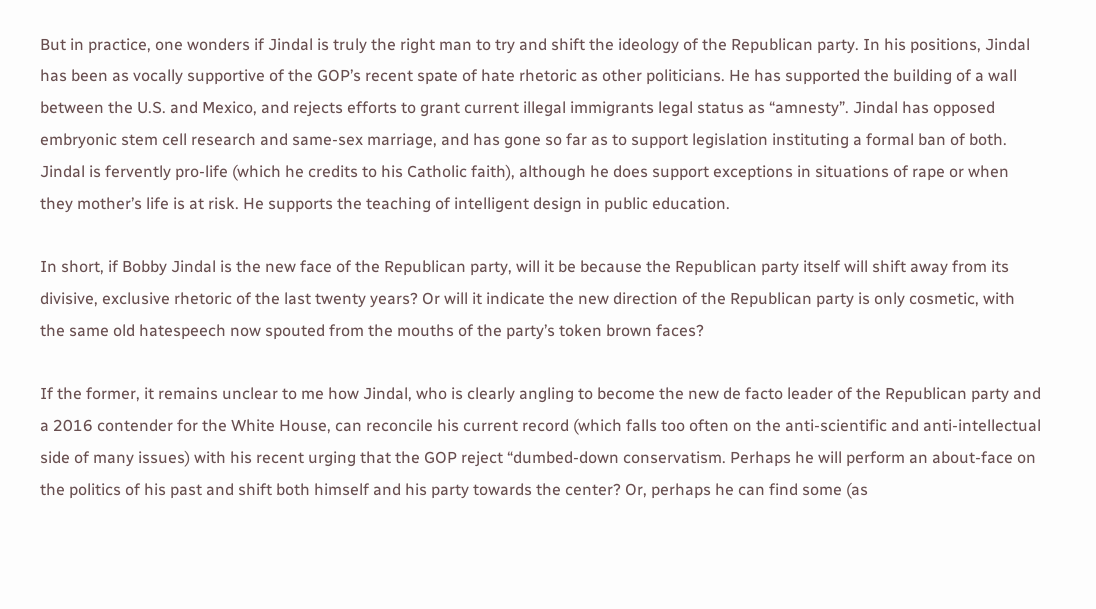But in practice, one wonders if Jindal is truly the right man to try and shift the ideology of the Republican party. In his positions, Jindal has been as vocally supportive of the GOP’s recent spate of hate rhetoric as other politicians. He has supported the building of a wall between the U.S. and Mexico, and rejects efforts to grant current illegal immigrants legal status as “amnesty”. Jindal has opposed embryonic stem cell research and same-sex marriage, and has gone so far as to support legislation instituting a formal ban of both. Jindal is fervently pro-life (which he credits to his Catholic faith), although he does support exceptions in situations of rape or when they mother’s life is at risk. He supports the teaching of intelligent design in public education.

In short, if Bobby Jindal is the new face of the Republican party, will it be because the Republican party itself will shift away from its divisive, exclusive rhetoric of the last twenty years? Or will it indicate the new direction of the Republican party is only cosmetic, with the same old hatespeech now spouted from the mouths of the party’s token brown faces?

If the former, it remains unclear to me how Jindal, who is clearly angling to become the new de facto leader of the Republican party and a 2016 contender for the White House, can reconcile his current record (which falls too often on the anti-scientific and anti-intellectual side of many issues) with his recent urging that the GOP reject “dumbed-down conservatism. Perhaps he will perform an about-face on the politics of his past and shift both himself and his party towards the center? Or, perhaps he can find some (as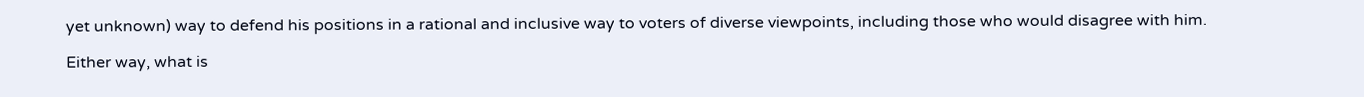yet unknown) way to defend his positions in a rational and inclusive way to voters of diverse viewpoints, including those who would disagree with him.

Either way, what is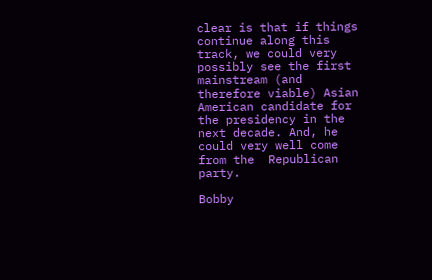clear is that if things continue along this track, we could very possibly see the first mainstream (and therefore viable) Asian American candidate for the presidency in the next decade. And, he could very well come from the  Republican party.

Bobby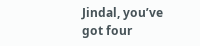Jindal, you’ve got four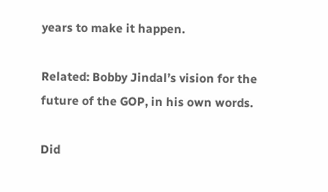years to make it happen.

Related: Bobby Jindal’s vision for the future of the GOP, in his own words.

Did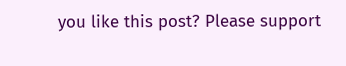you like this post? Please support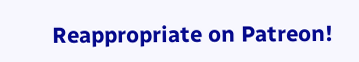Reappropriate on Patreon!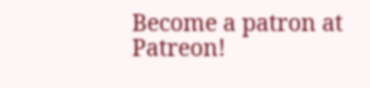Become a patron at Patreon!